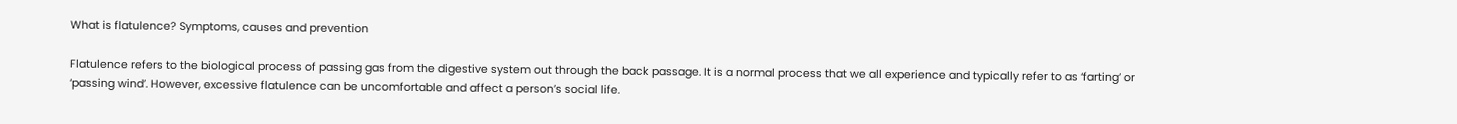What is flatulence? Symptoms, causes and prevention

Flatulence refers to the biological process of passing gas from the digestive system out through the back passage. It is a normal process that we all experience and typically refer to as ‘farting’ or ‘passing wind’. However, excessive flatulence can be uncomfortable and affect a person’s social life.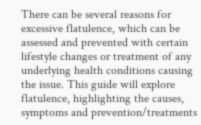There can be several reasons for excessive flatulence, which can be assessed and prevented with certain lifestyle changes or treatment of any underlying health conditions causing the issue. This guide will explore flatulence, highlighting the causes, symptoms and prevention/treatments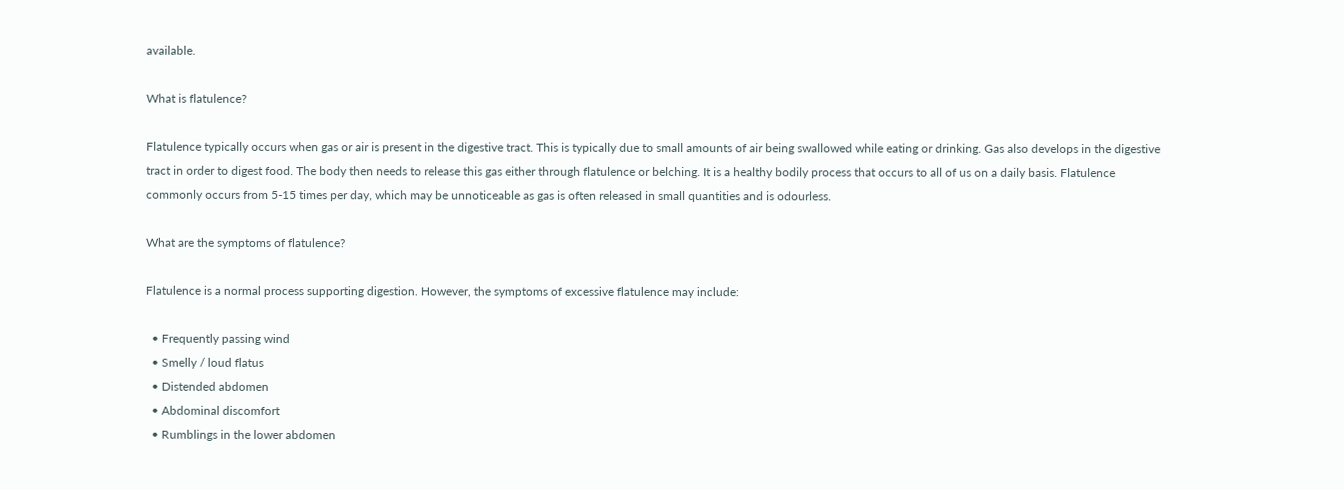available.

What is flatulence?

Flatulence typically occurs when gas or air is present in the digestive tract. This is typically due to small amounts of air being swallowed while eating or drinking. Gas also develops in the digestive tract in order to digest food. The body then needs to release this gas either through flatulence or belching. It is a healthy bodily process that occurs to all of us on a daily basis. Flatulence commonly occurs from 5-15 times per day, which may be unnoticeable as gas is often released in small quantities and is odourless.

What are the symptoms of flatulence?

Flatulence is a normal process supporting digestion. However, the symptoms of excessive flatulence may include:

  • Frequently passing wind
  • Smelly / loud flatus
  • Distended abdomen
  • Abdominal discomfort
  • Rumblings in the lower abdomen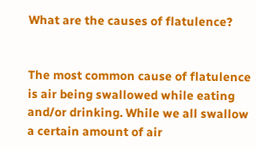What are the causes of flatulence?


The most common cause of flatulence is air being swallowed while eating and/or drinking. While we all swallow a certain amount of air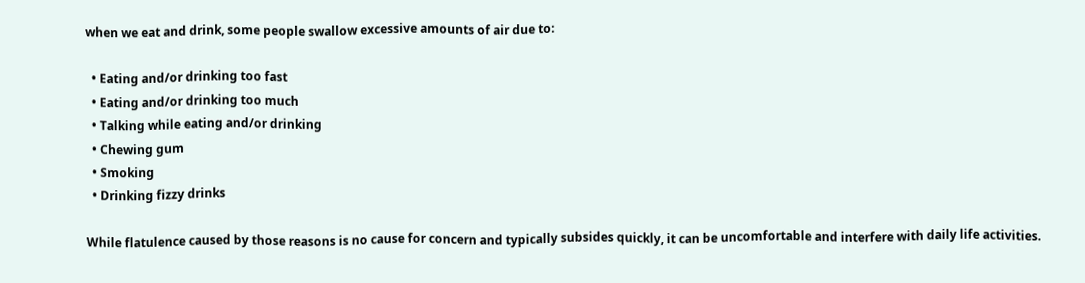when we eat and drink, some people swallow excessive amounts of air due to:

  • Eating and/or drinking too fast
  • Eating and/or drinking too much
  • Talking while eating and/or drinking
  • Chewing gum
  • Smoking
  • Drinking fizzy drinks

While flatulence caused by those reasons is no cause for concern and typically subsides quickly, it can be uncomfortable and interfere with daily life activities.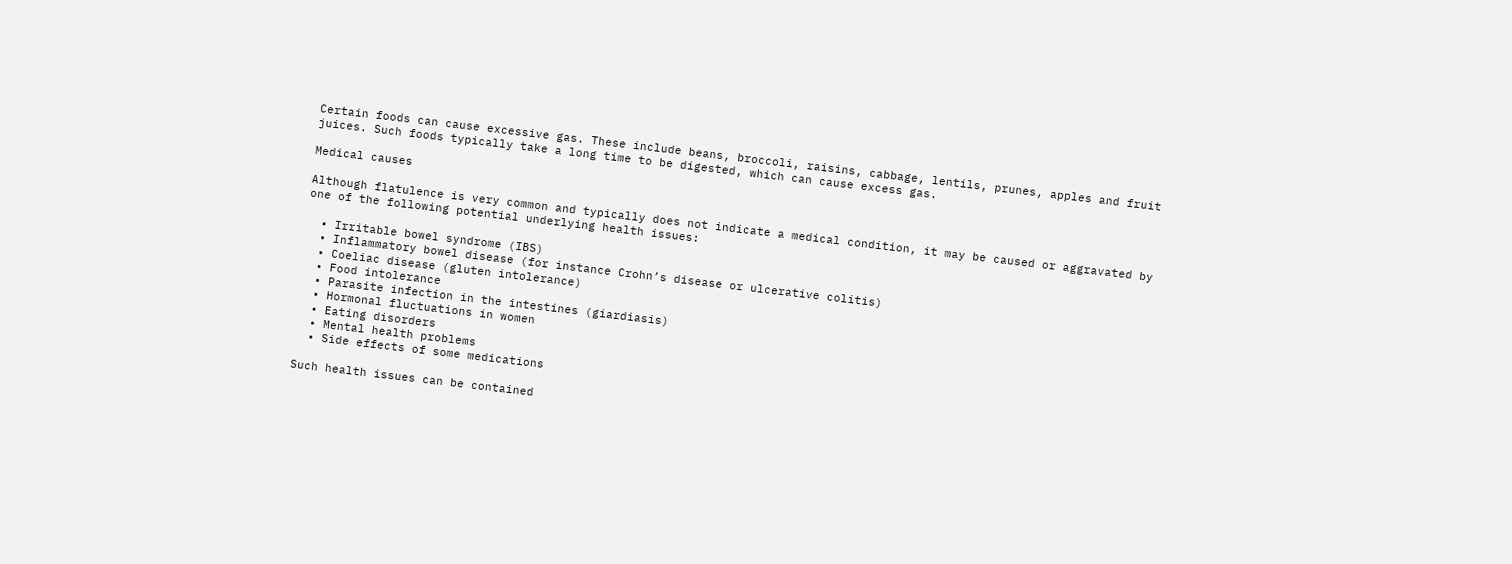Certain foods can cause excessive gas. These include beans, broccoli, raisins, cabbage, lentils, prunes, apples and fruit juices. Such foods typically take a long time to be digested, which can cause excess gas.

Medical causes

Although flatulence is very common and typically does not indicate a medical condition, it may be caused or aggravated by one of the following potential underlying health issues:

  • Irritable bowel syndrome (IBS)
  • Inflammatory bowel disease (for instance Crohn’s disease or ulcerative colitis)
  • Coeliac disease (gluten intolerance)
  • Food intolerance
  • Parasite infection in the intestines (giardiasis)
  • Hormonal fluctuations in women
  • Eating disorders
  • Mental health problems
  • Side effects of some medications

Such health issues can be contained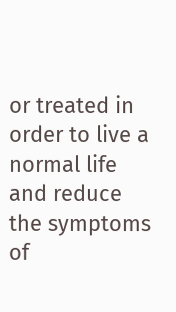or treated in order to live a normal life and reduce the symptoms of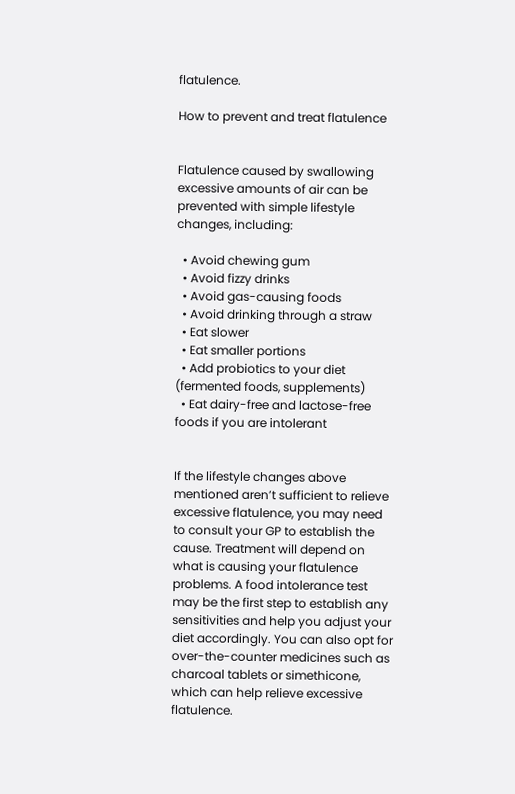flatulence.

How to prevent and treat flatulence


Flatulence caused by swallowing excessive amounts of air can be prevented with simple lifestyle changes, including:

  • Avoid chewing gum
  • Avoid fizzy drinks
  • Avoid gas-causing foods
  • Avoid drinking through a straw
  • Eat slower
  • Eat smaller portions
  • Add probiotics to your diet (fermented foods, supplements)
  • Eat dairy-free and lactose-free foods if you are intolerant


If the lifestyle changes above mentioned aren’t sufficient to relieve excessive flatulence, you may need to consult your GP to establish the cause. Treatment will depend on what is causing your flatulence problems. A food intolerance test may be the first step to establish any sensitivities and help you adjust your diet accordingly. You can also opt for over-the-counter medicines such as charcoal tablets or simethicone, which can help relieve excessive flatulence.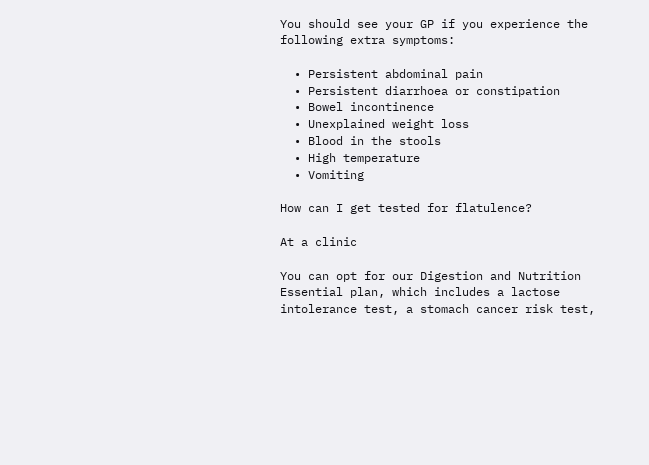You should see your GP if you experience the following extra symptoms:

  • Persistent abdominal pain
  • Persistent diarrhoea or constipation
  • Bowel incontinence
  • Unexplained weight loss
  • Blood in the stools
  • High temperature
  • Vomiting

How can I get tested for flatulence?

At a clinic

You can opt for our Digestion and Nutrition Essential plan, which includes a lactose intolerance test, a stomach cancer risk test,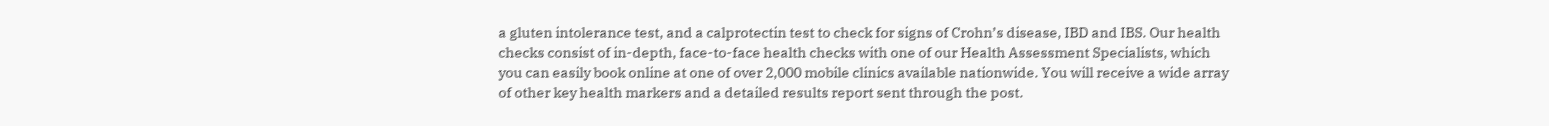a gluten intolerance test, and a calprotectin test to check for signs of Crohn’s disease, IBD and IBS. Our health checks consist of in-depth, face-to-face health checks with one of our Health Assessment Specialists, which you can easily book online at one of over 2,000 mobile clinics available nationwide. You will receive a wide array of other key health markers and a detailed results report sent through the post.